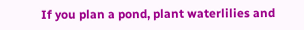If you plan a pond, plant waterlilies and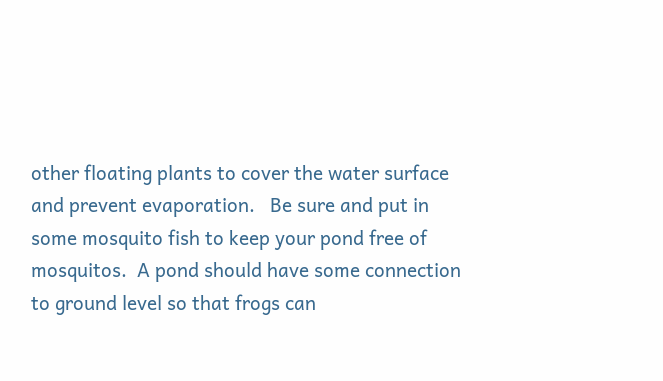other floating plants to cover the water surface and prevent evaporation.   Be sure and put in some mosquito fish to keep your pond free of mosquitos.  A pond should have some connection to ground level so that frogs can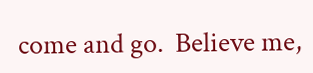come and go.  Believe me,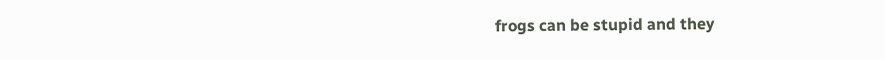frogs can be stupid and they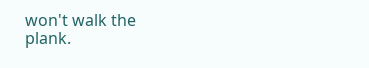won't walk the plank.